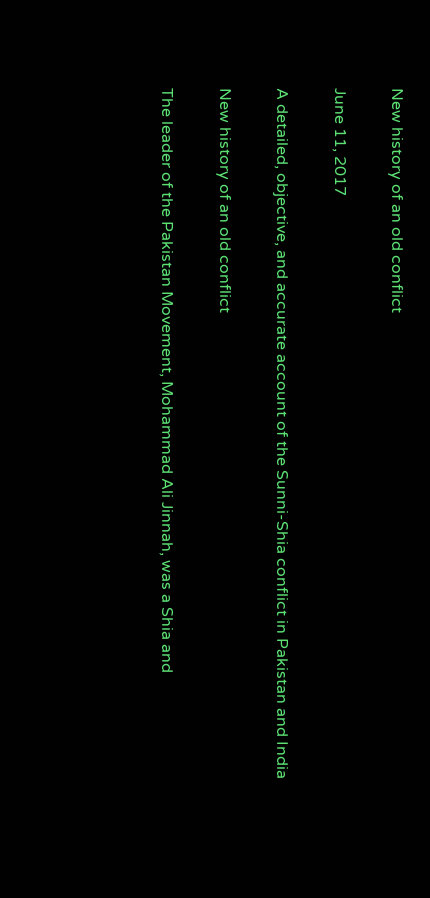New history of an old conflict

June 11, 2017

A detailed, objective, and accurate account of the Sunni-Shia conflict in Pakistan and India

New history of an old conflict

The leader of the Pakistan Movement, Mohammad Ali Jinnah, was a Shia and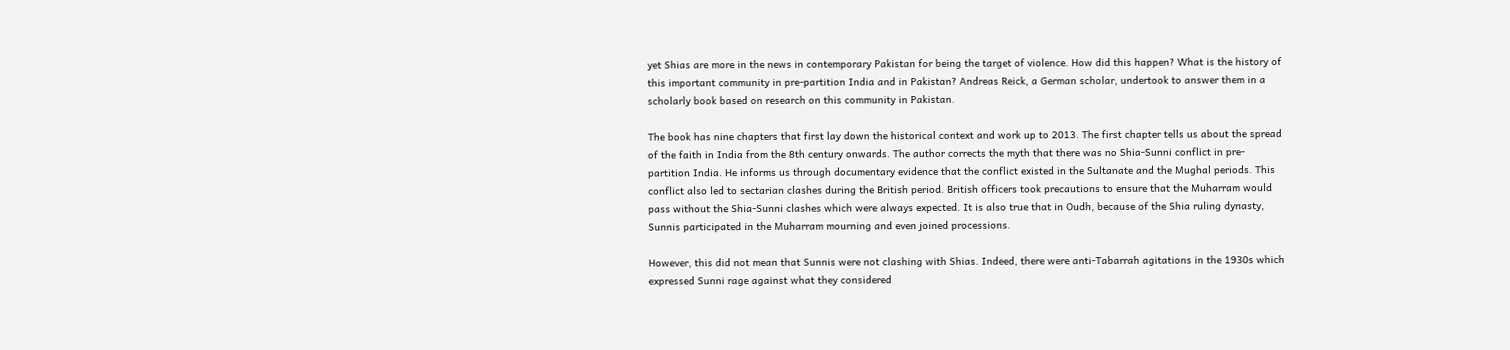yet Shias are more in the news in contemporary Pakistan for being the target of violence. How did this happen? What is the history of this important community in pre-partition India and in Pakistan? Andreas Reick, a German scholar, undertook to answer them in a scholarly book based on research on this community in Pakistan.

The book has nine chapters that first lay down the historical context and work up to 2013. The first chapter tells us about the spread of the faith in India from the 8th century onwards. The author corrects the myth that there was no Shia-Sunni conflict in pre-partition India. He informs us through documentary evidence that the conflict existed in the Sultanate and the Mughal periods. This conflict also led to sectarian clashes during the British period. British officers took precautions to ensure that the Muharram would pass without the Shia-Sunni clashes which were always expected. It is also true that in Oudh, because of the Shia ruling dynasty, Sunnis participated in the Muharram mourning and even joined processions.

However, this did not mean that Sunnis were not clashing with Shias. Indeed, there were anti-Tabarrah agitations in the 1930s which expressed Sunni rage against what they considered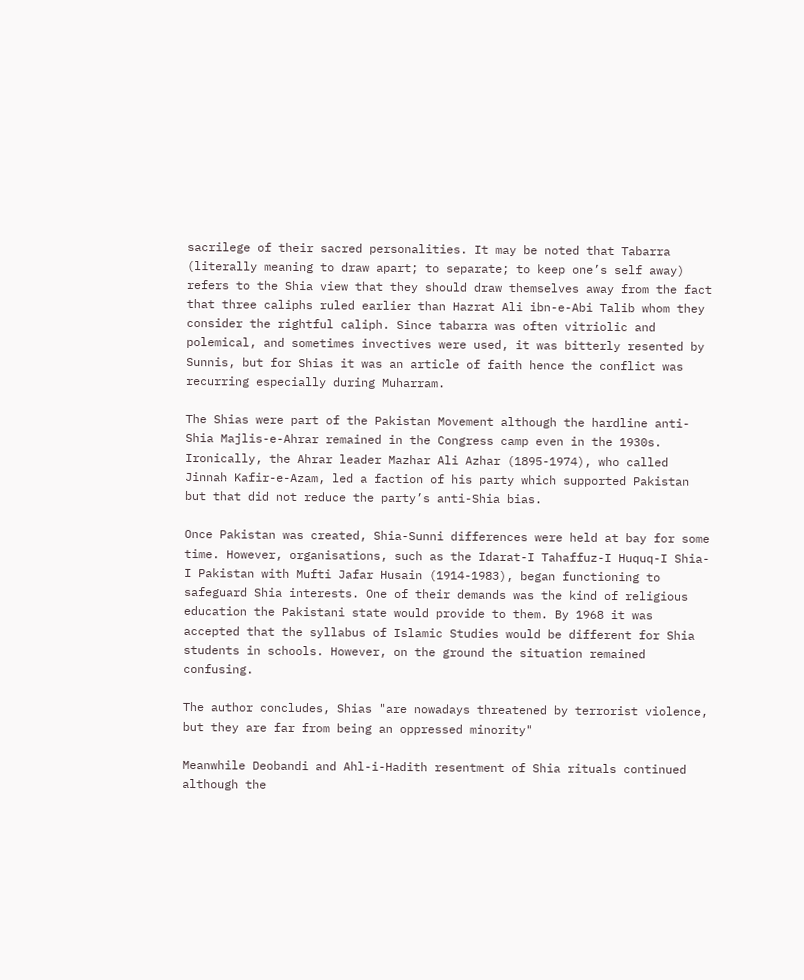sacrilege of their sacred personalities. It may be noted that Tabarra (literally meaning to draw apart; to separate; to keep one’s self away) refers to the Shia view that they should draw themselves away from the fact that three caliphs ruled earlier than Hazrat Ali ibn-e-Abi Talib whom they consider the rightful caliph. Since tabarra was often vitriolic and polemical, and sometimes invectives were used, it was bitterly resented by Sunnis, but for Shias it was an article of faith hence the conflict was recurring especially during Muharram.

The Shias were part of the Pakistan Movement although the hardline anti-Shia Majlis-e-Ahrar remained in the Congress camp even in the 1930s. Ironically, the Ahrar leader Mazhar Ali Azhar (1895-1974), who called Jinnah Kafir-e-Azam, led a faction of his party which supported Pakistan but that did not reduce the party’s anti-Shia bias.

Once Pakistan was created, Shia-Sunni differences were held at bay for some time. However, organisations, such as the Idarat-I Tahaffuz-I Huquq-I Shia-I Pakistan with Mufti Jafar Husain (1914-1983), began functioning to safeguard Shia interests. One of their demands was the kind of religious education the Pakistani state would provide to them. By 1968 it was accepted that the syllabus of Islamic Studies would be different for Shia students in schools. However, on the ground the situation remained confusing.

The author concludes, Shias "are nowadays threatened by terrorist violence, but they are far from being an oppressed minority"

Meanwhile Deobandi and Ahl-i-Hadith resentment of Shia rituals continued although the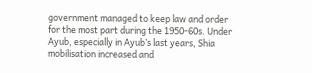government managed to keep law and order for the most part during the 1950-60s. Under Ayub, especially in Ayub’s last years, Shia mobilisation increased and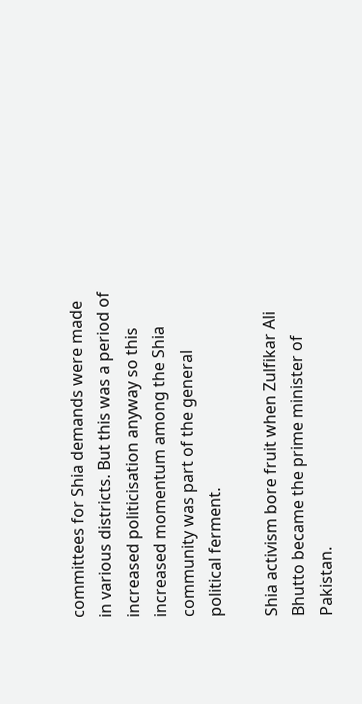committees for Shia demands were made in various districts. But this was a period of increased politicisation anyway so this increased momentum among the Shia community was part of the general political ferment.

Shia activism bore fruit when Zulfikar Ali Bhutto became the prime minister of Pakistan.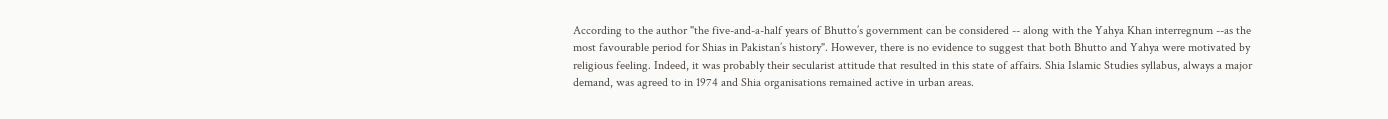According to the author "the five-and-a-half years of Bhutto’s government can be considered -- along with the Yahya Khan interregnum --as the most favourable period for Shias in Pakistan’s history". However, there is no evidence to suggest that both Bhutto and Yahya were motivated by religious feeling. Indeed, it was probably their secularist attitude that resulted in this state of affairs. Shia Islamic Studies syllabus, always a major demand, was agreed to in 1974 and Shia organisations remained active in urban areas.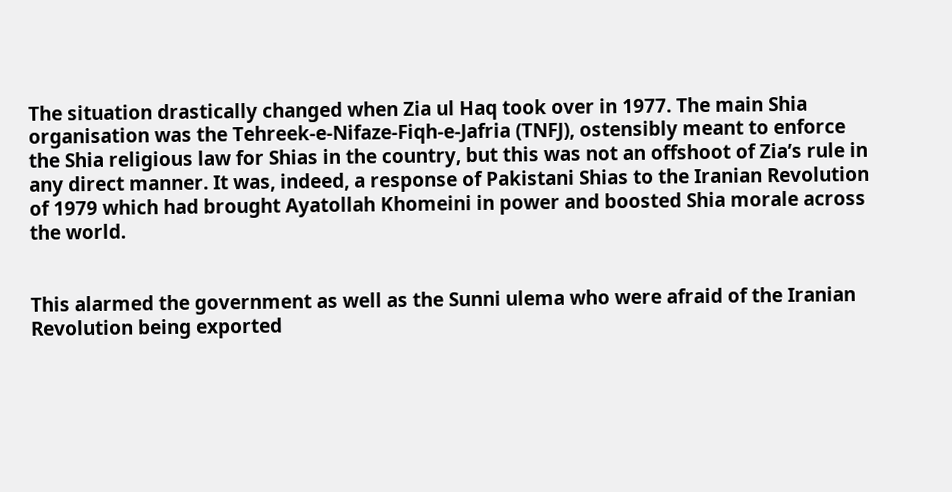The situation drastically changed when Zia ul Haq took over in 1977. The main Shia organisation was the Tehreek-e-Nifaze-Fiqh-e-Jafria (TNFJ), ostensibly meant to enforce the Shia religious law for Shias in the country, but this was not an offshoot of Zia’s rule in any direct manner. It was, indeed, a response of Pakistani Shias to the Iranian Revolution of 1979 which had brought Ayatollah Khomeini in power and boosted Shia morale across the world.


This alarmed the government as well as the Sunni ulema who were afraid of the Iranian Revolution being exported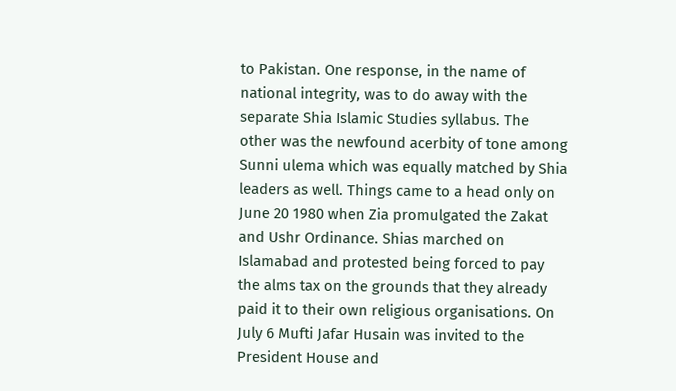to Pakistan. One response, in the name of national integrity, was to do away with the separate Shia Islamic Studies syllabus. The other was the newfound acerbity of tone among Sunni ulema which was equally matched by Shia leaders as well. Things came to a head only on June 20 1980 when Zia promulgated the Zakat and Ushr Ordinance. Shias marched on Islamabad and protested being forced to pay the alms tax on the grounds that they already paid it to their own religious organisations. On July 6 Mufti Jafar Husain was invited to the President House and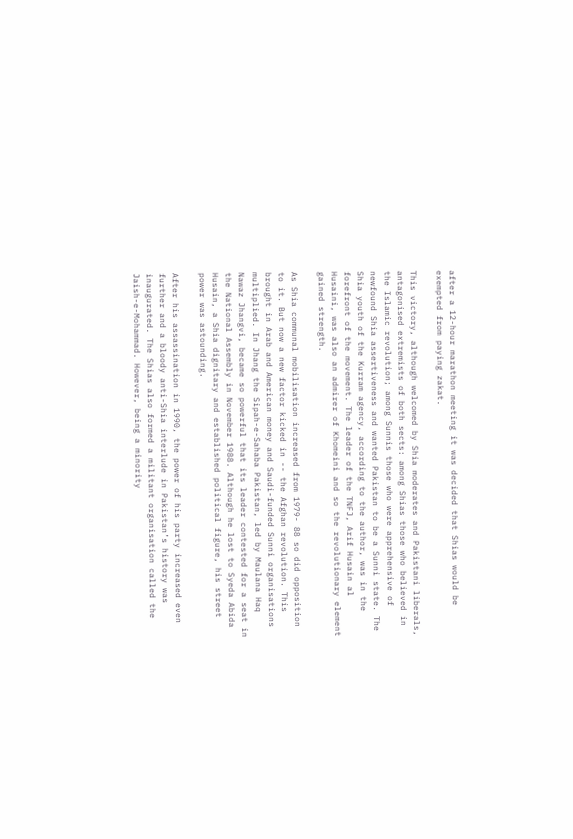after a 12-hour marathon meeting it was decided that Shias would be exempted from paying zakat.

This victory, although welcomed by Shia moderates and Pakistani liberals, antagonised extremists of both sects: among Shias those who believed in the Islamic revolution; among Sunnis those who were apprehensive of newfound Shia assertiveness and wanted Pakistan to be a Sunni state. The Shia youth of the Kurram agency, according to the author, was in the forefront of the movement. The leader of the TNFJ, Arif Husain al Husaini, was also an admirer of Khomeini and so the revolutionary element gained strength.

As Shia communal mobilisation increased from 1979- 88 so did opposition to it. But now a new factor kicked in -- the Afghan revolution. This brought in Arab and American money and Saudi-funded Sunni organisations multiplied. In Jhang the Sipah-e-Sahaba Pakistan, led by Maulana Haq Nawaz Jhangvi, became so powerful that its leader contested for a seat in the National Assembly in November 1988. Although he lost to Syeda Abida Husain, a Shia dignitary and established political figure, his street power was astounding.

After his assassination in 1990, the power of his party increased even further and a bloody anti-Shia interlude in Pakistan’s history was inaugurated. The Shias also formed a militant organisation called the Jaish-e-Mohammad. However, being a minority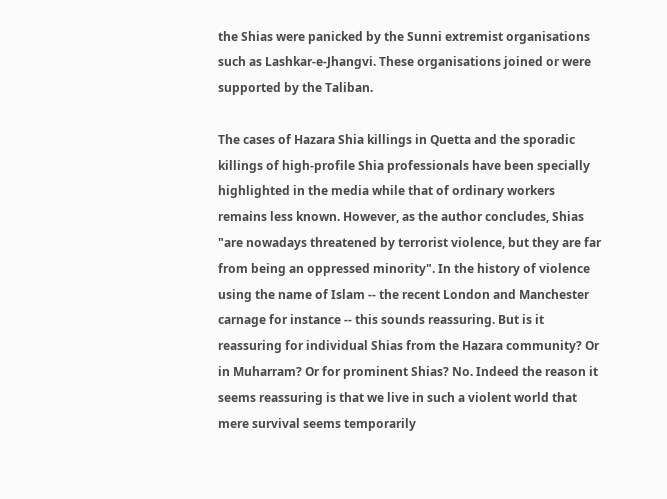the Shias were panicked by the Sunni extremist organisations such as Lashkar-e-Jhangvi. These organisations joined or were supported by the Taliban.

The cases of Hazara Shia killings in Quetta and the sporadic killings of high-profile Shia professionals have been specially highlighted in the media while that of ordinary workers remains less known. However, as the author concludes, Shias "are nowadays threatened by terrorist violence, but they are far from being an oppressed minority". In the history of violence using the name of Islam -- the recent London and Manchester carnage for instance -- this sounds reassuring. But is it reassuring for individual Shias from the Hazara community? Or in Muharram? Or for prominent Shias? No. Indeed the reason it seems reassuring is that we live in such a violent world that mere survival seems temporarily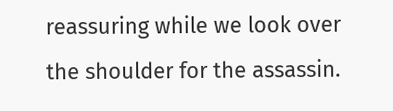reassuring while we look over the shoulder for the assassin.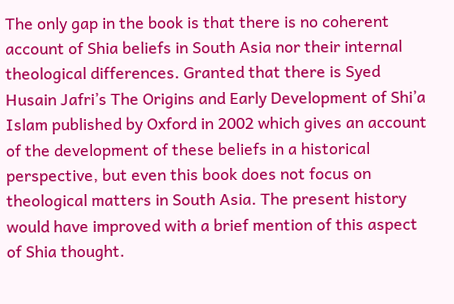The only gap in the book is that there is no coherent account of Shia beliefs in South Asia nor their internal theological differences. Granted that there is Syed Husain Jafri’s The Origins and Early Development of Shi’a Islam published by Oxford in 2002 which gives an account of the development of these beliefs in a historical perspective, but even this book does not focus on theological matters in South Asia. The present history would have improved with a brief mention of this aspect of Shia thought.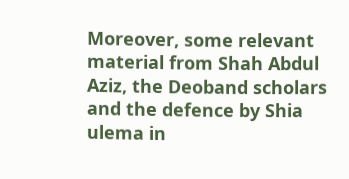Moreover, some relevant material from Shah Abdul Aziz, the Deoband scholars and the defence by Shia ulema in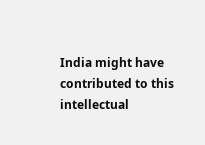India might have contributed to this intellectual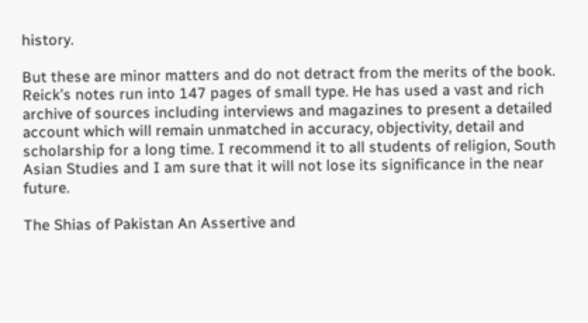history.

But these are minor matters and do not detract from the merits of the book. Reick’s notes run into 147 pages of small type. He has used a vast and rich archive of sources including interviews and magazines to present a detailed account which will remain unmatched in accuracy, objectivity, detail and scholarship for a long time. I recommend it to all students of religion, South Asian Studies and I am sure that it will not lose its significance in the near future.

The Shias of Pakistan An Assertive and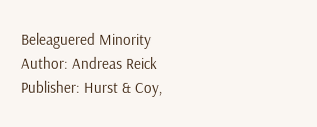Beleaguered Minority
Author: Andreas Reick
Publisher: Hurst & Coy,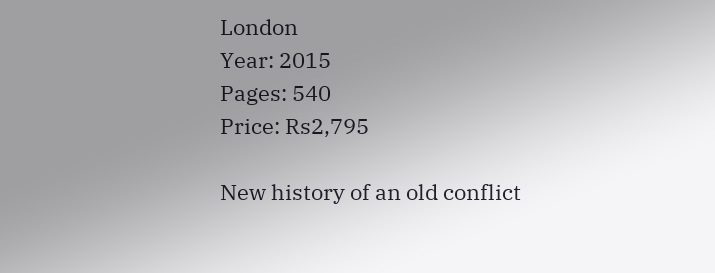London
Year: 2015
Pages: 540
Price: Rs2,795

New history of an old conflict